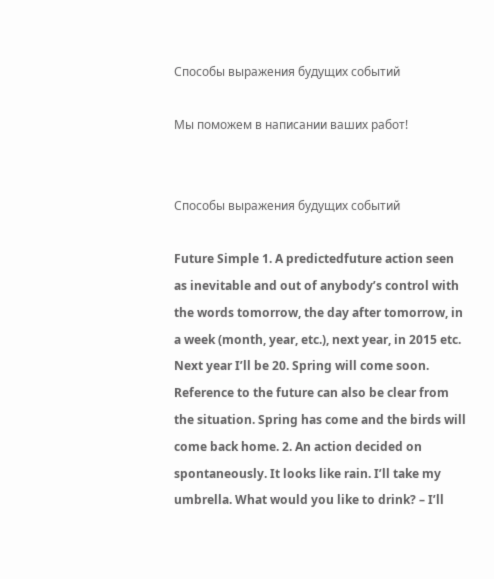Способы выражения будущих событий

Мы поможем в написании ваших работ!


Способы выражения будущих событий

Future Simple 1. A predictedfuture action seen as inevitable and out of anybody’s control with the words tomorrow, the day after tomorrow, in a week (month, year, etc.), next year, in 2015 etc. Next year I’ll be 20. Spring will come soon. Reference to the future can also be clear from the situation. Spring has come and the birds will come back home. 2. An action decided on spontaneously. It looks like rain. I’ll take my umbrella. What would you like to drink? – I’ll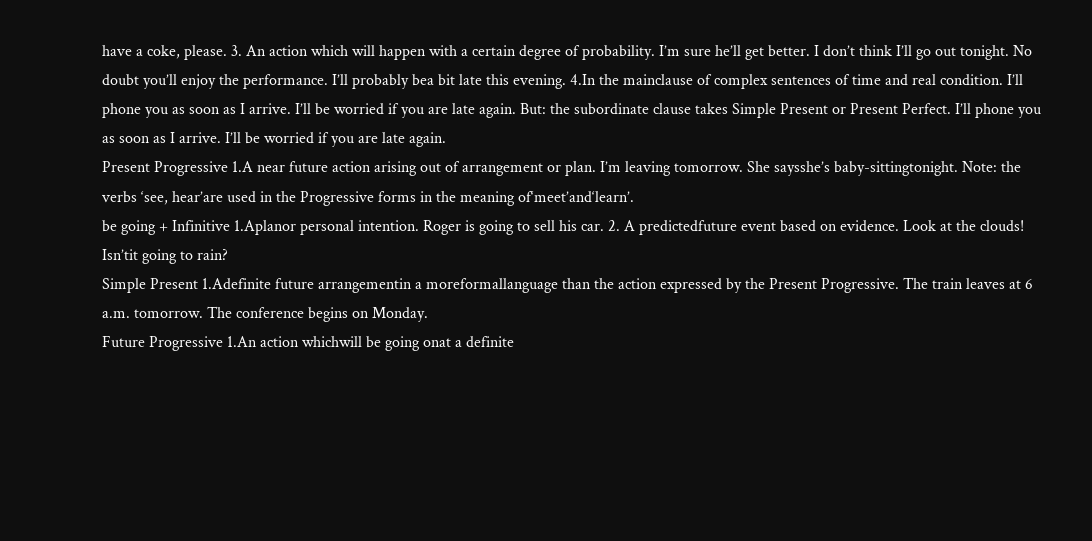have a coke, please. 3. An action which will happen with a certain degree of probability. I’m sure he’ll get better. I don’t think I’ll go out tonight. No doubt you’ll enjoy the performance. I’ll probably bea bit late this evening. 4.In the mainclause of complex sentences of time and real condition. I’ll phone you as soon as I arrive. I’ll be worried if you are late again. But: the subordinate clause takes Simple Present or Present Perfect. I’ll phone you as soon as I arrive. I’ll be worried if you are late again.
Present Progressive 1.A near future action arising out of arrangement or plan. I’m leaving tomorrow. She saysshe’s baby-sittingtonight. Note: the verbs ‘see, hear’are used in the Progressive forms in the meaning of‘meet’and‘learn’.
be going + Infinitive 1.Aplanor personal intention. Roger is going to sell his car. 2. A predictedfuture event based on evidence. Look at the clouds! Isn’tit going to rain?
Simple Present 1.Adefinite future arrangementin a moreformallanguage than the action expressed by the Present Progressive. The train leaves at 6 a.m. tomorrow. The conference begins on Monday.
Future Progressive 1.An action whichwill be going onat a definite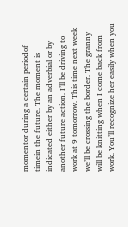momentor during a certain periodof timein the future. The moment is indicated either by an adverbial or by another future action. I’ll be driving to work at 9 tomorrow. This time next week we’ll be crossing the border. The granny will be knitting when I come back from work. You’ll recognize her easily when you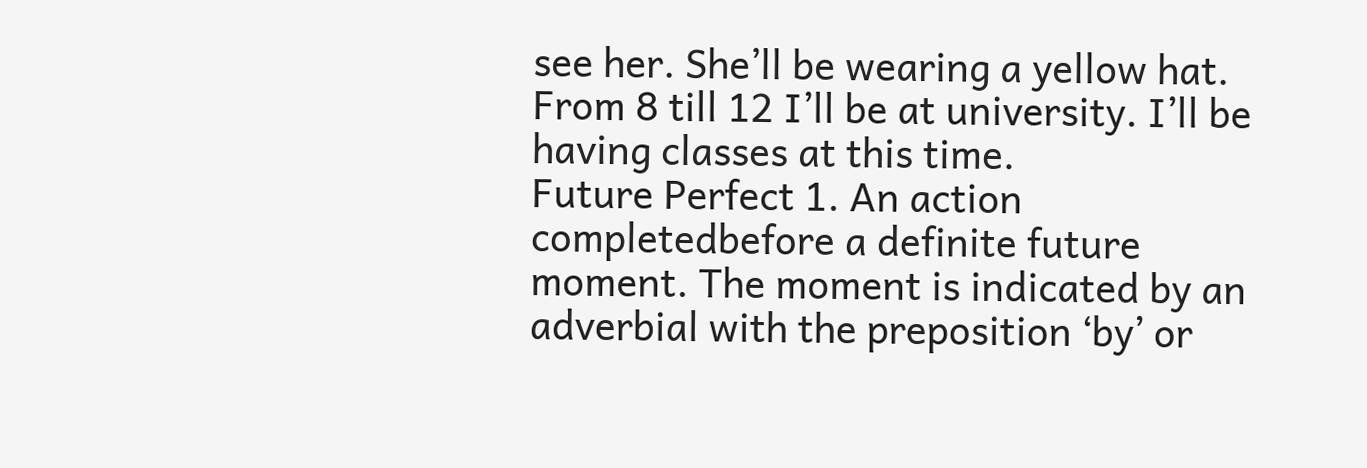see her. She’ll be wearing a yellow hat. From 8 till 12 I’ll be at university. I’ll be having classes at this time.
Future Perfect 1. An action completedbefore a definite future moment. The moment is indicated by an adverbial with the preposition ‘by’ or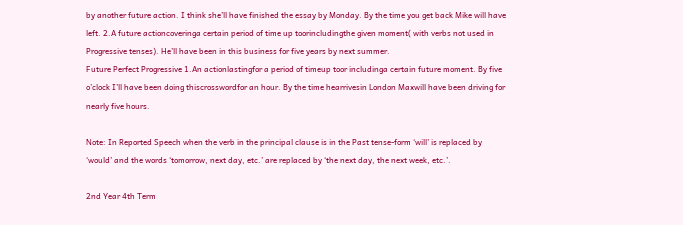by another future action. I think she’ll have finished the essay by Monday. By the time you get back Mike will have left. 2.A future actioncoveringa certain period of time up toorincludingthe given moment( with verbs not used in Progressive tenses). He’ll have been in this business for five years by next summer.
Future Perfect Progressive 1.An actionlastingfor a period of timeup toor includinga certain future moment. By five o’clock I’ll have been doing thiscrosswordfor an hour. By the time hearrivesin London Maxwill have been driving for nearly five hours.

Note: In Reported Speech when the verb in the principal clause is in the Past tense-form ‘will’ is replaced by ‘would’ and the words ‘tomorrow, next day, etc.’ are replaced by ‘the next day, the next week, etc.’.

2nd Year 4th Term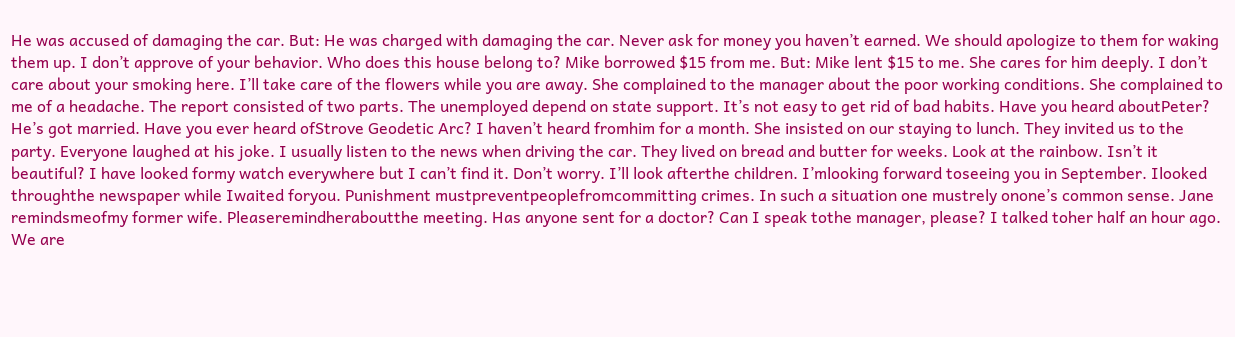He was accused of damaging the car. But: He was charged with damaging the car. Never ask for money you haven’t earned. We should apologize to them for waking them up. I don’t approve of your behavior. Who does this house belong to? Mike borrowed $15 from me. But: Mike lent $15 to me. She cares for him deeply. I don’t care about your smoking here. I’ll take care of the flowers while you are away. She complained to the manager about the poor working conditions. She complained to me of a headache. The report consisted of two parts. The unemployed depend on state support. It’s not easy to get rid of bad habits. Have you heard aboutPeter? He’s got married. Have you ever heard ofStrove Geodetic Arc? I haven’t heard fromhim for a month. She insisted on our staying to lunch. They invited us to the party. Everyone laughed at his joke. I usually listen to the news when driving the car. They lived on bread and butter for weeks. Look at the rainbow. Isn’t it beautiful? I have looked formy watch everywhere but I can’t find it. Don’t worry. I’ll look afterthe children. I’mlooking forward toseeing you in September. Ilooked throughthe newspaper while Iwaited foryou. Punishment mustpreventpeoplefromcommitting crimes. In such a situation one mustrely onone’s common sense. Jane remindsmeofmy former wife. Pleaseremindheraboutthe meeting. Has anyone sent for a doctor? Can I speak tothe manager, please? I talked toher half an hour ago. We are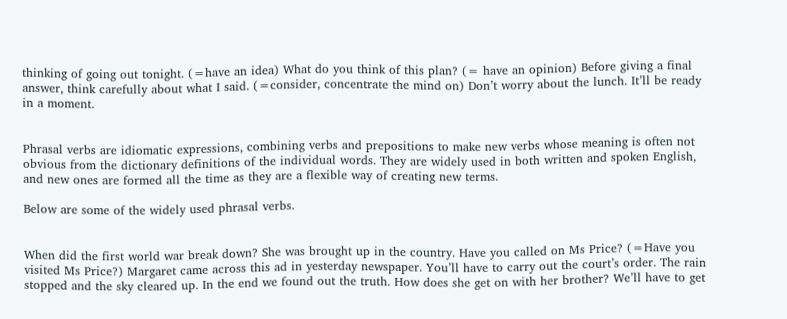thinking of going out tonight. (=have an idea) What do you think of this plan? (= have an opinion) Before giving a final answer, think carefully about what I said. (=consider, concentrate the mind on) Don’t worry about the lunch. It’ll be ready in a moment.


Phrasal verbs are idiomatic expressions, combining verbs and prepositions to make new verbs whose meaning is often not obvious from the dictionary definitions of the individual words. They are widely used in both written and spoken English, and new ones are formed all the time as they are a flexible way of creating new terms.

Below are some of the widely used phrasal verbs.


When did the first world war break down? She was brought up in the country. Have you called on Ms Price? (=Have you visited Ms Price?) Margaret came across this ad in yesterday newspaper. You’ll have to carry out the court’s order. The rain stopped and the sky cleared up. In the end we found out the truth. How does she get on with her brother? We’ll have to get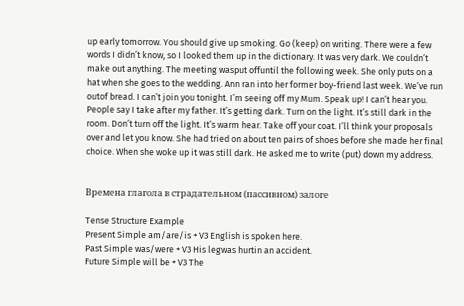up early tomorrow. You should give up smoking. Go (keep) on writing. There were a few words I didn’t know, so I looked them up in the dictionary. It was very dark. We couldn’t make out anything. The meeting wasput offuntil the following week. She only puts on a hat when she goes to the wedding. Ann ran into her former boy-friend last week. We’ve run outof bread. I can’t join you tonight. I’m seeing off my Mum. Speak up! I can’t hear you. People say I take after my father. It’s getting dark. Turn on the light. It’s still dark in the room. Don’t turn off the light. It’s warm hear. Take off your coat. I’ll think your proposals over and let you know. She had tried on about ten pairs of shoes before she made her final choice. When she woke up it was still dark. He asked me to write (put) down my address.


Времена глагола в страдательном (пассивном) залоге

Tense Structure Example
Present Simple am/are/is + V3 English is spoken here.
Past Simple was/were + V3 His legwas hurtin an accident.
Future Simple will be + V3 The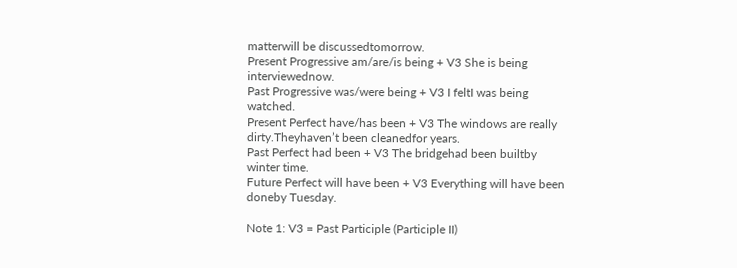matterwill be discussedtomorrow.
Present Progressive am/are/is being + V3 She is being interviewednow.
Past Progressive was/were being + V3 I feltI was being watched.
Present Perfect have/has been + V3 The windows are really dirty.Theyhaven’t been cleanedfor years.
Past Perfect had been + V3 The bridgehad been builtby winter time.
Future Perfect will have been + V3 Everything will have been doneby Tuesday.

Note 1: V3 = Past Participle (Participle II)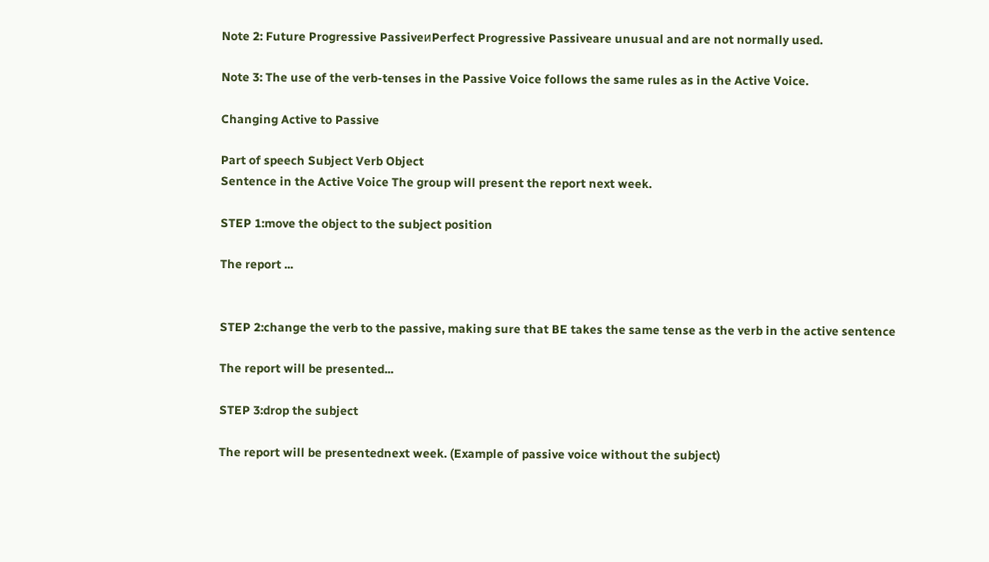Note 2: Future Progressive PassiveиPerfect Progressive Passiveare unusual and are not normally used.

Note 3: The use of the verb-tenses in the Passive Voice follows the same rules as in the Active Voice.

Changing Active to Passive

Part of speech Subject Verb Object
Sentence in the Active Voice The group will present the report next week.

STEP 1:move the object to the subject position

The report ...


STEP 2:change the verb to the passive, making sure that BE takes the same tense as the verb in the active sentence

The report will be presented...

STEP 3:drop the subject

The report will be presentednext week. (Example of passive voice without the subject)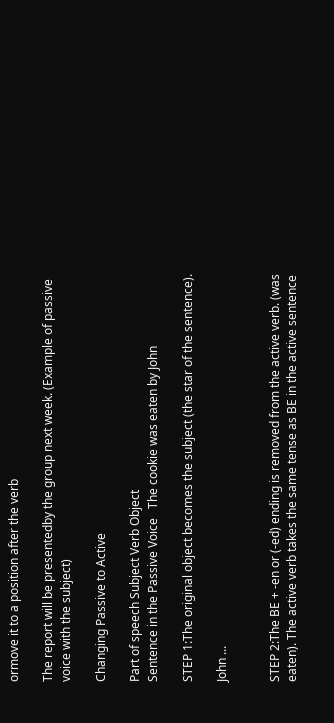ormove it to a position after the verb

The report will be presentedby the group next week. (Example of passive voice with the subject)

Changing Passive to Active

Part of speech Subject Verb Object
Sentence in the Passive Voice   The cookie was eaten by John

STEP 1:The original object becomes the subject (the star of the sentence).

John ...


STEP 2:The BE + -en or (-ed) ending is removed from the active verb. (was eaten). The active verb takes the same tense as BE in the active sentence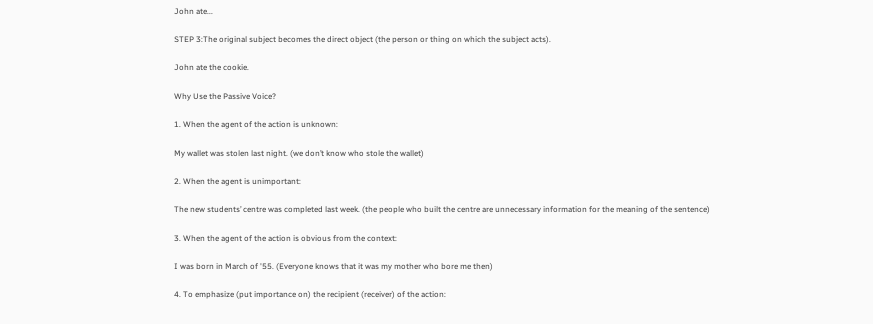John ate...

STEP 3:The original subject becomes the direct object (the person or thing on which the subject acts).

John ate the cookie.

Why Use the Passive Voice?

1. When the agent of the action is unknown:

My wallet was stolen last night. (we don’t know who stole the wallet)

2. When the agent is unimportant:

The new students’ centre was completed last week. (the people who built the centre are unnecessary information for the meaning of the sentence)

3. When the agent of the action is obvious from the context:

I was born in March of '55. (Everyone knows that it was my mother who bore me then)

4. To emphasize (put importance on) the recipient (receiver) of the action: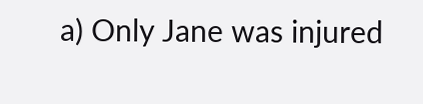a) Only Jane was injured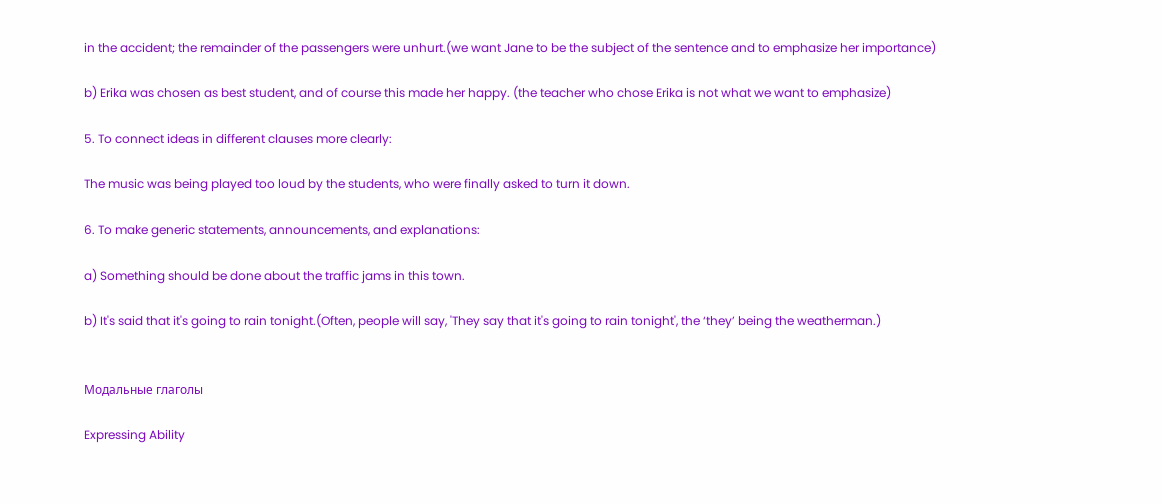in the accident; the remainder of the passengers were unhurt.(we want Jane to be the subject of the sentence and to emphasize her importance)

b) Erika was chosen as best student, and of course this made her happy. (the teacher who chose Erika is not what we want to emphasize)

5. To connect ideas in different clauses more clearly:

The music was being played too loud by the students, who were finally asked to turn it down.

6. To make generic statements, announcements, and explanations:

a) Something should be done about the traffic jams in this town.

b) It's said that it's going to rain tonight.(Often, people will say, 'They say that it's going to rain tonight', the ‘they’ being the weatherman.)


Модальные глаголы

Expressing Ability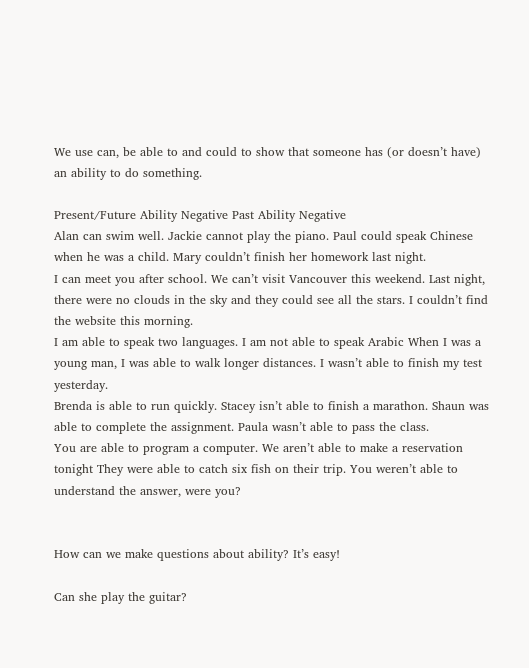We use can, be able to and could to show that someone has (or doesn’t have) an ability to do something.

Present/Future Ability Negative Past Ability Negative
Alan can swim well. Jackie cannot play the piano. Paul could speak Chinese when he was a child. Mary couldn’t finish her homework last night.
I can meet you after school. We can’t visit Vancouver this weekend. Last night, there were no clouds in the sky and they could see all the stars. I couldn’t find the website this morning.
I am able to speak two languages. I am not able to speak Arabic When I was a young man, I was able to walk longer distances. I wasn’t able to finish my test yesterday.
Brenda is able to run quickly. Stacey isn’t able to finish a marathon. Shaun was able to complete the assignment. Paula wasn’t able to pass the class.
You are able to program a computer. We aren’t able to make a reservation tonight They were able to catch six fish on their trip. You weren’t able to understand the answer, were you?


How can we make questions about ability? It’s easy!

Can she play the guitar?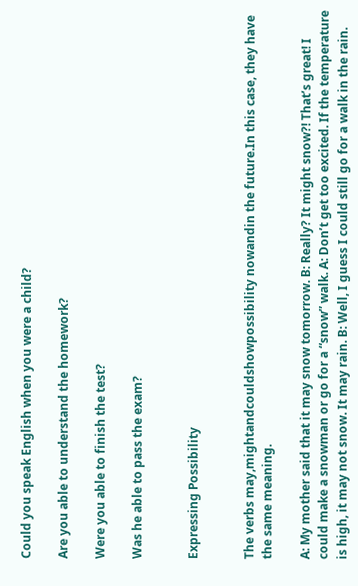Could you speak English when you were a child?

Are you able to understand the homework?

Were you able to finish the test?

Was he able to pass the exam?


Expressing Possibility


The verbs may,mightandcouldshowpossibility nowandin the future.In this case, they have the same meaning.

A: My mother said that it may snow tomorrow. B: Really? It might snow?! That’s great! I could make a snowman or go for a “snow” walk. A: Don’t get too excited. If the temperature is high, it may not snow. It may rain. B: Well, I guess I could still go for a walk in the rain.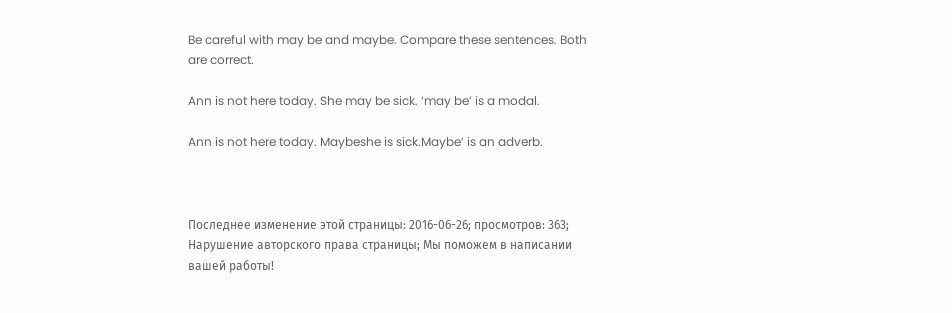Be careful with may be and maybe. Compare these sentences. Both are correct.

Ann is not here today. She may be sick. ‘may be’ is a modal.

Ann is not here today. Maybeshe is sick.Maybe’ is an adverb.



Последнее изменение этой страницы: 2016-06-26; просмотров: 363; Нарушение авторского права страницы; Мы поможем в написании вашей работы!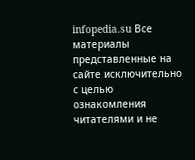infopedia.su Все материалы представленные на сайте исключительно с целью ознакомления читателями и не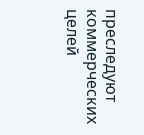преследуют коммерческих целей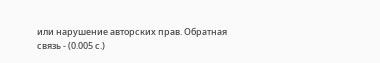или нарушение авторских прав. Обратная связь - (0.005 с.)